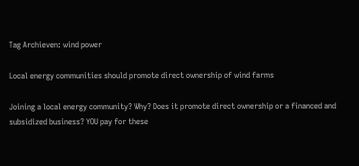Tag Archieven: wind power

Local energy communities should promote direct ownership of wind farms

Joining a local energy community? Why? Does it promote direct ownership or a financed and subsidized business? YOU pay for these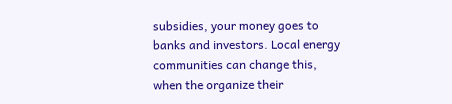subsidies, your money goes to banks and investors. Local energy communities can change this, when the organize their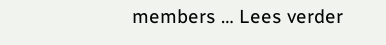members … Lees verder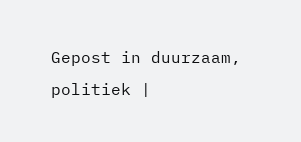Gepost in duurzaam, politiek |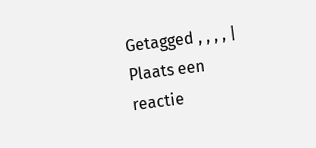Getagged , , , , | Plaats een reactie